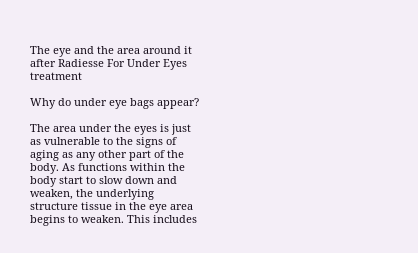The eye and the area around it after Radiesse For Under Eyes treatment

Why do under eye bags appear?

The area under the eyes is just as vulnerable to the signs of aging as any other part of the body. As functions within the body start to slow down and weaken, the underlying structure tissue in the eye area begins to weaken. This includes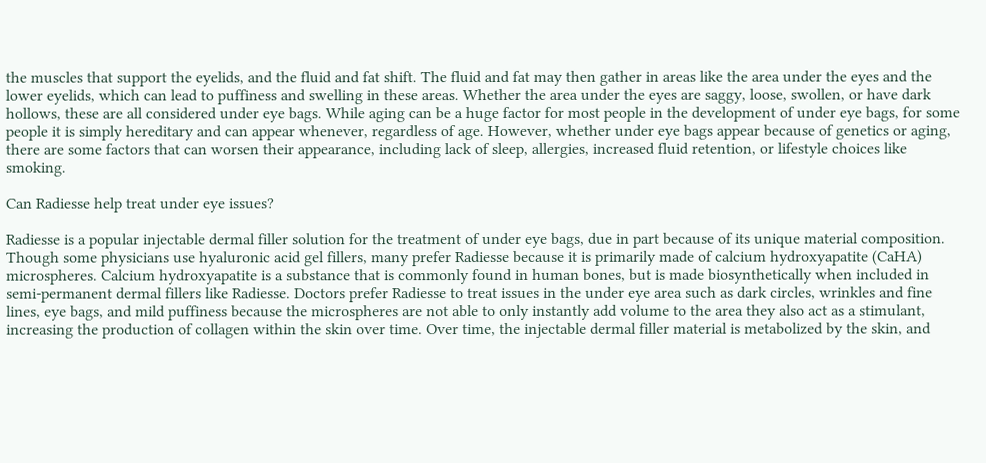the muscles that support the eyelids, and the fluid and fat shift. The fluid and fat may then gather in areas like the area under the eyes and the lower eyelids, which can lead to puffiness and swelling in these areas. Whether the area under the eyes are saggy, loose, swollen, or have dark hollows, these are all considered under eye bags. While aging can be a huge factor for most people in the development of under eye bags, for some people it is simply hereditary and can appear whenever, regardless of age. However, whether under eye bags appear because of genetics or aging, there are some factors that can worsen their appearance, including lack of sleep, allergies, increased fluid retention, or lifestyle choices like smoking.

Can Radiesse help treat under eye issues?

Radiesse is a popular injectable dermal filler solution for the treatment of under eye bags, due in part because of its unique material composition. Though some physicians use hyaluronic acid gel fillers, many prefer Radiesse because it is primarily made of calcium hydroxyapatite (CaHA) microspheres. Calcium hydroxyapatite is a substance that is commonly found in human bones, but is made biosynthetically when included in semi-permanent dermal fillers like Radiesse. Doctors prefer Radiesse to treat issues in the under eye area such as dark circles, wrinkles and fine lines, eye bags, and mild puffiness because the microspheres are not able to only instantly add volume to the area they also act as a stimulant, increasing the production of collagen within the skin over time. Over time, the injectable dermal filler material is metabolized by the skin, and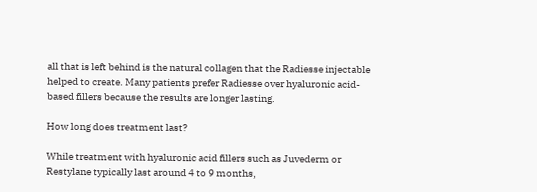all that is left behind is the natural collagen that the Radiesse injectable helped to create. Many patients prefer Radiesse over hyaluronic acid-based fillers because the results are longer lasting.

How long does treatment last?

While treatment with hyaluronic acid fillers such as Juvederm or Restylane typically last around 4 to 9 months,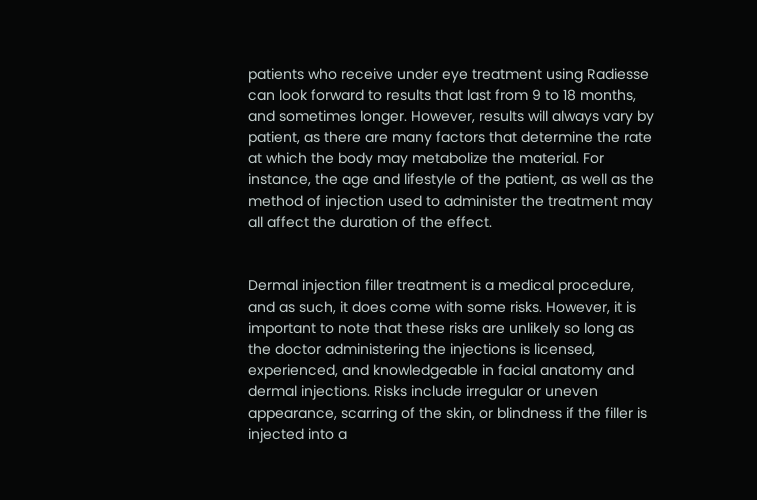patients who receive under eye treatment using Radiesse can look forward to results that last from 9 to 18 months, and sometimes longer. However, results will always vary by patient, as there are many factors that determine the rate at which the body may metabolize the material. For instance, the age and lifestyle of the patient, as well as the method of injection used to administer the treatment may all affect the duration of the effect.


Dermal injection filler treatment is a medical procedure, and as such, it does come with some risks. However, it is important to note that these risks are unlikely so long as the doctor administering the injections is licensed, experienced, and knowledgeable in facial anatomy and dermal injections. Risks include irregular or uneven appearance, scarring of the skin, or blindness if the filler is injected into a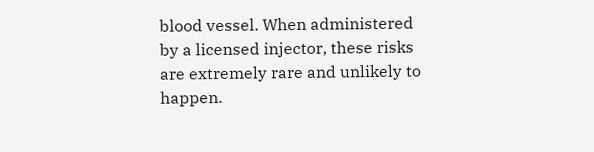blood vessel. When administered by a licensed injector, these risks are extremely rare and unlikely to happen.